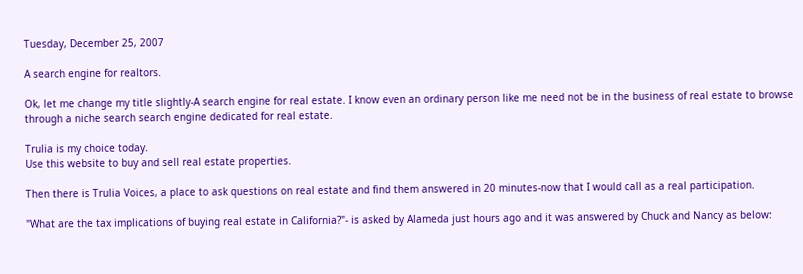Tuesday, December 25, 2007

A search engine for realtors.

Ok, let me change my title slightly-A search engine for real estate. I know even an ordinary person like me need not be in the business of real estate to browse through a niche search search engine dedicated for real estate.

Trulia is my choice today.
Use this website to buy and sell real estate properties.

Then there is Trulia Voices, a place to ask questions on real estate and find them answered in 20 minutes-now that I would call as a real participation.

"What are the tax implications of buying real estate in California?"- is asked by Alameda just hours ago and it was answered by Chuck and Nancy as below: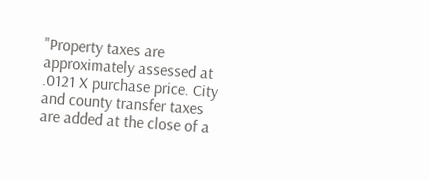"Property taxes are approximately assessed at .0121 X purchase price. City and county transfer taxes are added at the close of a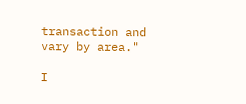transaction and vary by area."

I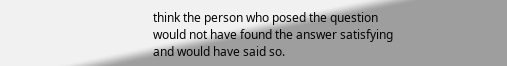think the person who posed the question would not have found the answer satisfying and would have said so.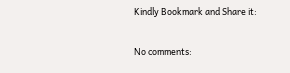Kindly Bookmark and Share it:

No comments: